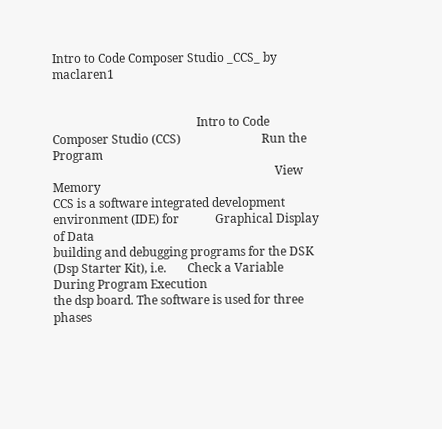Intro to Code Composer Studio _CCS_ by maclaren1


                                                Intro to Code Composer Studio (CCS)                           Run the Program
                                                                          View Memory
CCS is a software integrated development environment (IDE) for            Graphical Display of Data
building and debugging programs for the DSK (Dsp Starter Kit), i.e.       Check a Variable During Program Execution
the dsp board. The software is used for three phases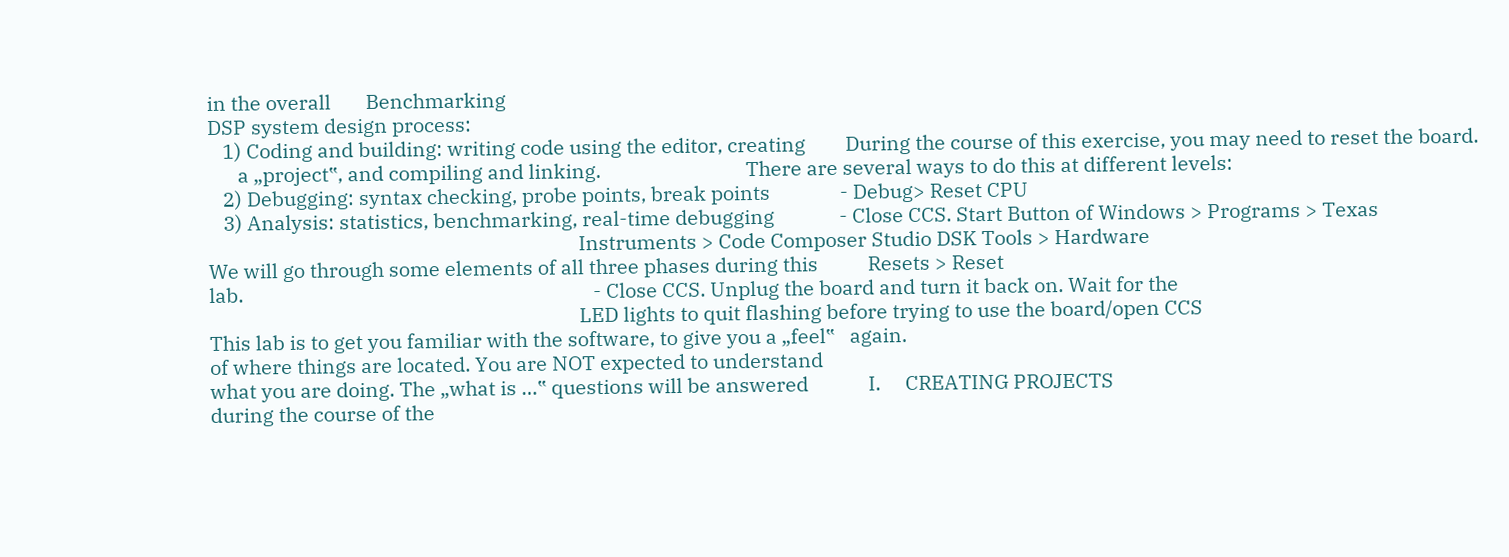in the overall       Benchmarking
DSP system design process:
   1) Coding and building: writing code using the editor, creating        During the course of this exercise, you may need to reset the board.
      a „project‟, and compiling and linking.                             There are several ways to do this at different levels:
   2) Debugging: syntax checking, probe points, break points              - Debug> Reset CPU
   3) Analysis: statistics, benchmarking, real-time debugging             - Close CCS. Start Button of Windows > Programs > Texas
                                                                          Instruments > Code Composer Studio DSK Tools > Hardware
We will go through some elements of all three phases during this          Resets > Reset
lab.                                                                      - Close CCS. Unplug the board and turn it back on. Wait for the
                                                                          LED lights to quit flashing before trying to use the board/open CCS
This lab is to get you familiar with the software, to give you a „feel‟   again.
of where things are located. You are NOT expected to understand
what you are doing. The „what is …‟ questions will be answered            I.     CREATING PROJECTS
during the course of the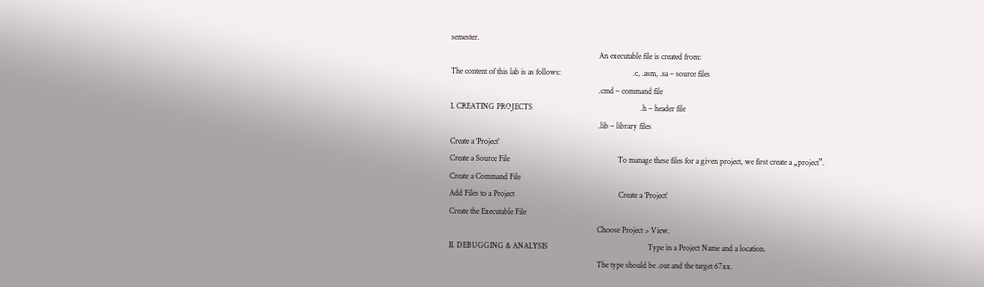semester.
                                                                          An executable file is created from:
The content of this lab is as follows:                                    .c, .asm, .sa – source files
                                                                          .cmd – command file
I. CREATING PROJECTS                                                      .h – header file
                                                                          .lib – library files
Create a ‘Project’
Create a Source File                                                      To manage these files for a given project, we first create a „project‟.
Create a Command File
Add Files to a Project                                                    Create a ‘Project’
Create the Executable File
                                                                          Choose Project > View.
II. DEBUGGING & ANALYSIS                                                  Type in a Project Name and a location.
                                                                          The type should be .out and the target 67xx.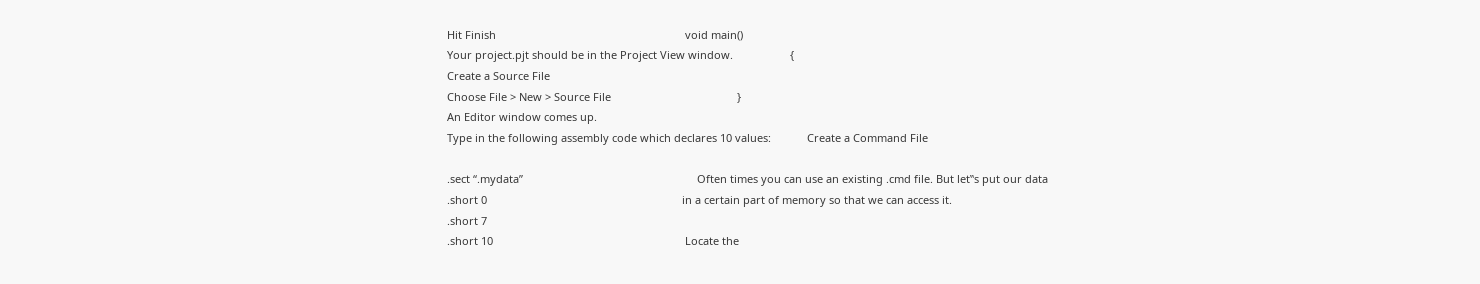Hit Finish                                                               void main()
Your project.pjt should be in the Project View window.                   {
Create a Source File
Choose File > New > Source File                                          }
An Editor window comes up.
Type in the following assembly code which declares 10 values:            Create a Command File

.sect “.mydata”                                                          Often times you can use an existing .cmd file. But let‟s put our data
.short 0                                                                 in a certain part of memory so that we can access it.
.short 7
.short 10                                                                Locate the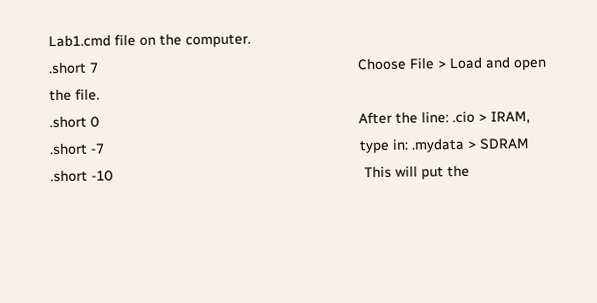Lab1.cmd file on the computer.
.short 7                                                                 Choose File > Load and open the file.
.short 0                                                                 After the line: .cio > IRAM,
.short -7                                                                type in: .mydata > SDRAM
.short -10                                                               This will put the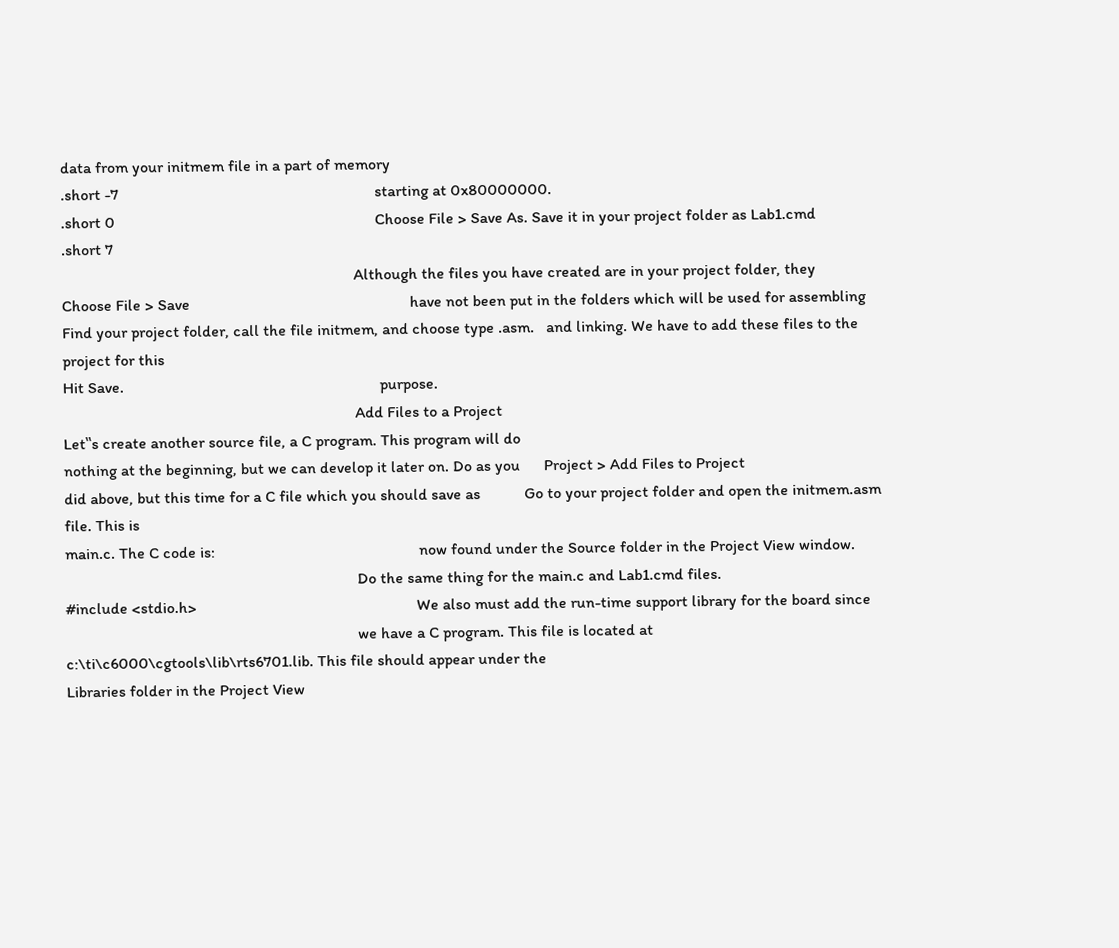data from your initmem file in a part of memory
.short -7                                                                starting at 0x80000000.
.short 0                                                                 Choose File > Save As. Save it in your project folder as Lab1.cmd
.short 7
                                                                         Although the files you have created are in your project folder, they
Choose File > Save                                                       have not been put in the folders which will be used for assembling
Find your project folder, call the file initmem, and choose type .asm.   and linking. We have to add these files to the project for this
Hit Save.                                                                purpose.
                                                                         Add Files to a Project
Let‟s create another source file, a C program. This program will do
nothing at the beginning, but we can develop it later on. Do as you      Project > Add Files to Project
did above, but this time for a C file which you should save as           Go to your project folder and open the initmem.asm file. This is
main.c. The C code is:                                                   now found under the Source folder in the Project View window.
                                                                         Do the same thing for the main.c and Lab1.cmd files.
#include <stdio.h>                                                       We also must add the run-time support library for the board since
                                                                         we have a C program. This file is located at
c:\ti\c6000\cgtools\lib\rts6701.lib. This file should appear under the
Libraries folder in the Project View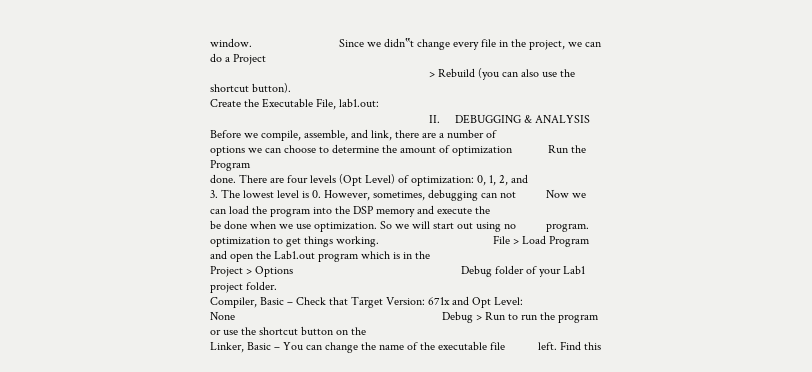window.                             Since we didn‟t change every file in the project, we can do a Project
                                                                         > Rebuild (you can also use the shortcut button).
Create the Executable File, lab1.out:
                                                                         II.     DEBUGGING & ANALYSIS
Before we compile, assemble, and link, there are a number of
options we can choose to determine the amount of optimization            Run the Program
done. There are four levels (Opt Level) of optimization: 0, 1, 2, and
3. The lowest level is 0. However, sometimes, debugging can not          Now we can load the program into the DSP memory and execute the
be done when we use optimization. So we will start out using no          program.
optimization to get things working.                                      File > Load Program and open the Lab1.out program which is in the
Project > Options                                                        Debug folder of your Lab1 project folder.
Compiler, Basic – Check that Target Version: 671x and Opt Level:
None                                                                     Debug > Run to run the program or use the shortcut button on the
Linker, Basic – You can change the name of the executable file           left. Find this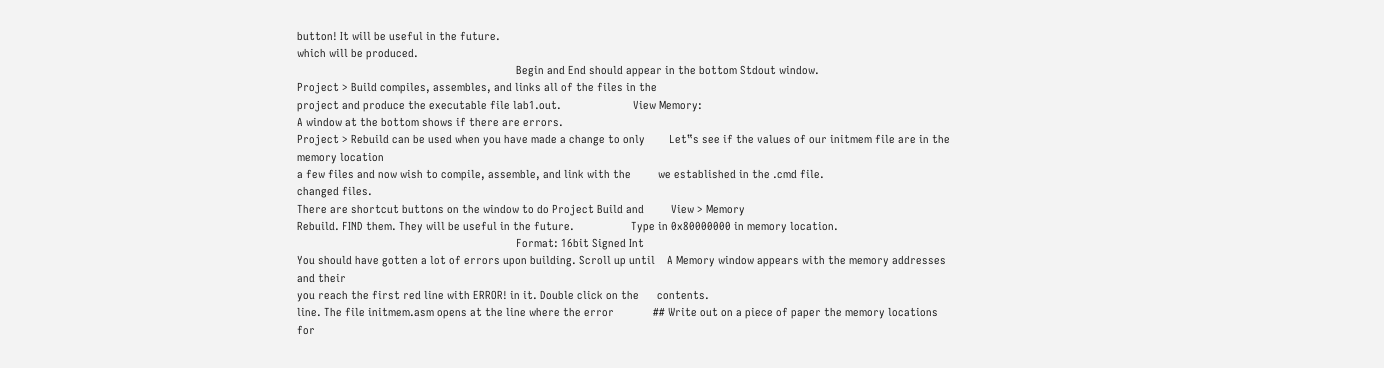button! It will be useful in the future.
which will be produced.
                                                                         Begin and End should appear in the bottom Stdout window.
Project > Build compiles, assembles, and links all of the files in the
project and produce the executable file lab1.out.                        View Memory:
A window at the bottom shows if there are errors.
Project > Rebuild can be used when you have made a change to only        Let‟s see if the values of our initmem file are in the memory location
a few files and now wish to compile, assemble, and link with the         we established in the .cmd file.
changed files.
There are shortcut buttons on the window to do Project Build and         View > Memory
Rebuild. FIND them. They will be useful in the future.                   Type in 0x80000000 in memory location.
                                                                         Format: 16bit Signed Int
You should have gotten a lot of errors upon building. Scroll up until    A Memory window appears with the memory addresses and their
you reach the first red line with ERROR! in it. Double click on the      contents.
line. The file initmem.asm opens at the line where the error             ## Write out on a piece of paper the memory locations for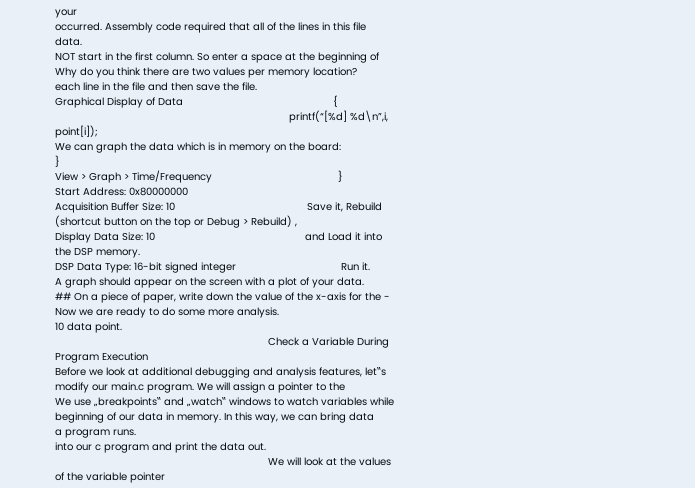your
occurred. Assembly code required that all of the lines in this file      data.
NOT start in the first column. So enter a space at the beginning of         Why do you think there are two values per memory location?
each line in the file and then save the file.
Graphical Display of Data                                                  {
                                                                              printf(“[%d] %d\n”,i, point[i]);
We can graph the data which is in memory on the board:                     }
View > Graph > Time/Frequency                                          }
Start Address: 0x80000000
Acquisition Buffer Size: 10                                            Save it, Rebuild (shortcut button on the top or Debug > Rebuild) ,
Display Data Size: 10                                                  and Load it into the DSP memory.
DSP Data Type: 16-bit signed integer                                   Run it.
A graph should appear on the screen with a plot of your data.
## On a piece of paper, write down the value of the x-axis for the -   Now we are ready to do some more analysis.
10 data point.
                                                                       Check a Variable During Program Execution
Before we look at additional debugging and analysis features, let‟s
modify our main.c program. We will assign a pointer to the             We use „breakpoints‟ and „watch‟ windows to watch variables while
beginning of our data in memory. In this way, we can bring data        a program runs.
into our c program and print the data out.
                                                                       We will look at the values of the variable pointer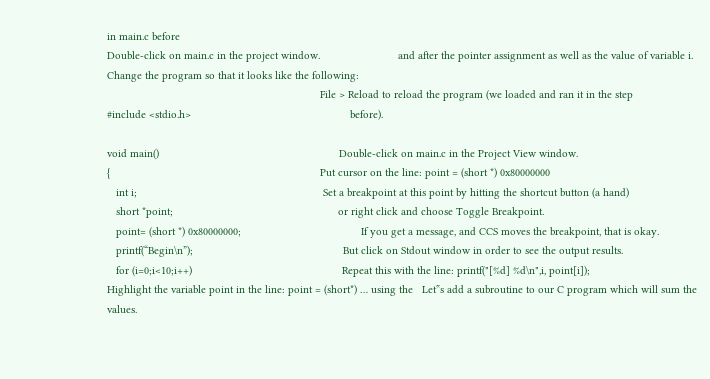in main.c before
Double-click on main.c in the project window.                          and after the pointer assignment as well as the value of variable i.
Change the program so that it looks like the following:
                                                                       File > Reload to reload the program (we loaded and ran it in the step
#include <stdio.h>                                                     before).

void main()                                                            Double-click on main.c in the Project View window.
{                                                                      Put cursor on the line: point = (short *) 0x80000000
   int i;                                                              Set a breakpoint at this point by hitting the shortcut button (a hand)
   short *point;                                                       or right click and choose Toggle Breakpoint.
   point= (short *) 0x80000000;                                        If you get a message, and CCS moves the breakpoint, that is okay.
   printf(“Begin\n”);                                                  But click on Stdout window in order to see the output results.
   for (i=0;i<10;i++)                                                  Repeat this with the line: printf("[%d] %d\n",i, point[i]);
Highlight the variable point in the line: point = (short*) … using the   Let‟s add a subroutine to our C program which will sum the values.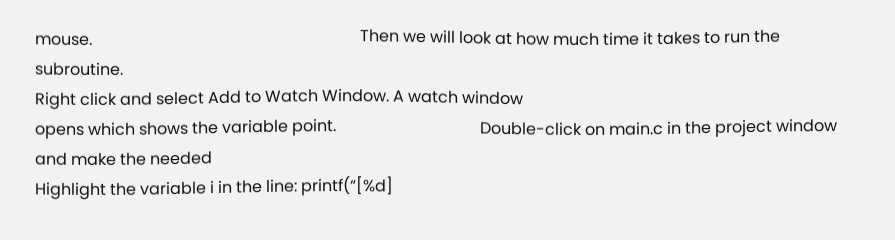mouse.                                                                   Then we will look at how much time it takes to run the subroutine.
Right click and select Add to Watch Window. A watch window
opens which shows the variable point.                                    Double-click on main.c in the project window and make the needed
Highlight the variable i in the line: printf(“[%d]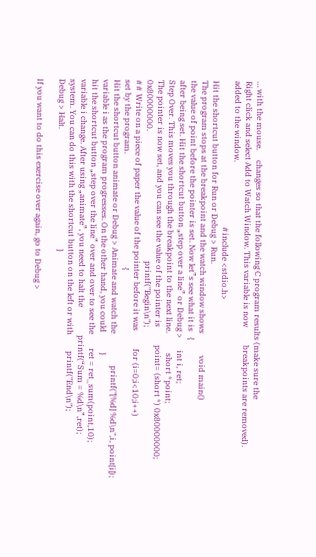… with the mouse.     changes so that the following C program results (make sure the
Right click and select Add to Watch Window. This variable is now         breakpoints are removed).
added to the window.
                                                                         #include <stdio.h>
Hit the shortcut button for Run or Debug > Run.
The program stops at the breakpoint and the watch window shows           void main()
the value of point before the pointer is set. Now let‟s see what it is   {
after being set. Hit the shortcut button „step over a line‟ or Debug >      int i, ret;
Step Over. This moves you through the breakpoint to the next line.          short *point;
The pointer is now set, and you can see the value of the pointer is         point= (short *) 0x80000000;
0x80000000.                                                                 printf("Begin\n");
## Write on a piece of paper the value of the pointer before it was         for (i=0;i<10;i++)
set by the program.                                                         {
Hit the shortcut button animate or Debug > Animate and watch the                printf("[%d] %d\n",i, point[i]);
variable i as the program progresses. On the other hand, you could          }
hit the shortcut button „step over the line‟ over and over to see the       ret = ret_sum(point,10);
variable i change. After using „animate‟, you need to halt the              printf(“Sum = %d\n”,ret);
system. You can do this with the shortcut button on the left or with        printf("End\n");
Debug > Halt.                                                            }

If you want to do this exercise over again, go to Debug >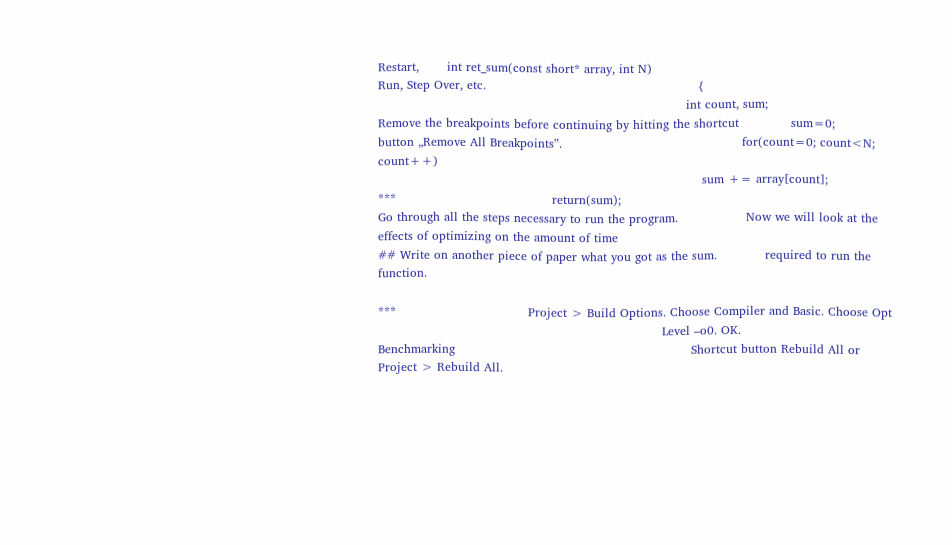Restart,       int ret_sum(const short* array, int N)
Run, Step Over, etc.                                                     {
                                                                             int count, sum;
Remove the breakpoints before continuing by hitting the shortcut             sum=0;
button „Remove All Breakpoints‟.                                             for(count=0; count<N; count++)
                                                                                 sum += array[count];
***                                       return(sum);
Go through all the steps necessary to run the program.                 Now we will look at the effects of optimizing on the amount of time
## Write on another piece of paper what you got as the sum.            required to run the function.

***                                 Project > Build Options. Choose Compiler and Basic. Choose Opt
                                                                       Level –o0. OK.
Benchmarking                                                           Shortcut button Rebuild All or Project > Rebuild All.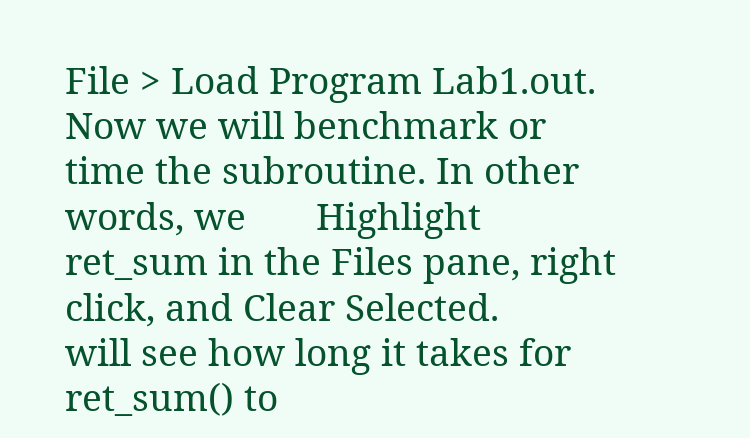File > Load Program Lab1.out.
Now we will benchmark or time the subroutine. In other words, we       Highlight ret_sum in the Files pane, right click, and Clear Selected.
will see how long it takes for ret_sum() to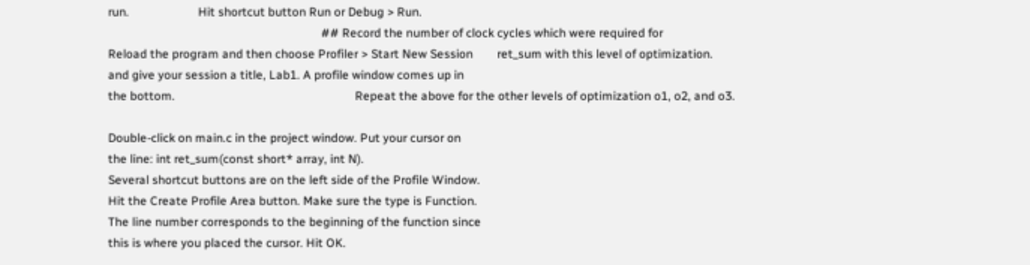run.                       Hit shortcut button Run or Debug > Run.
                                                                       ## Record the number of clock cycles which were required for
Reload the program and then choose Profiler > Start New Session        ret_sum with this level of optimization.
and give your session a title, Lab1. A profile window comes up in
the bottom.                                                            Repeat the above for the other levels of optimization o1, o2, and o3.

Double-click on main.c in the project window. Put your cursor on
the line: int ret_sum(const short* array, int N).
Several shortcut buttons are on the left side of the Profile Window.
Hit the Create Profile Area button. Make sure the type is Function.
The line number corresponds to the beginning of the function since
this is where you placed the cursor. Hit OK.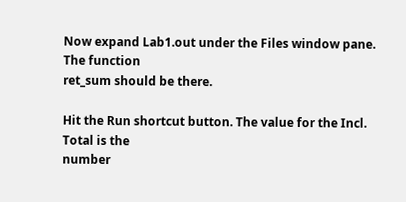Now expand Lab1.out under the Files window pane. The function
ret_sum should be there.

Hit the Run shortcut button. The value for the Incl. Total is the
number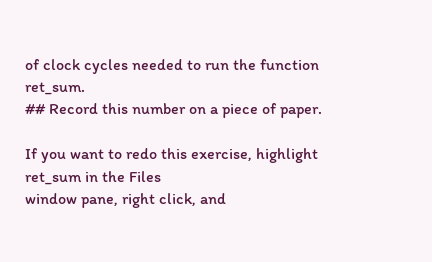of clock cycles needed to run the function ret_sum.
## Record this number on a piece of paper.

If you want to redo this exercise, highlight ret_sum in the Files
window pane, right click, and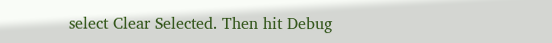select Clear Selected. Then hit Debug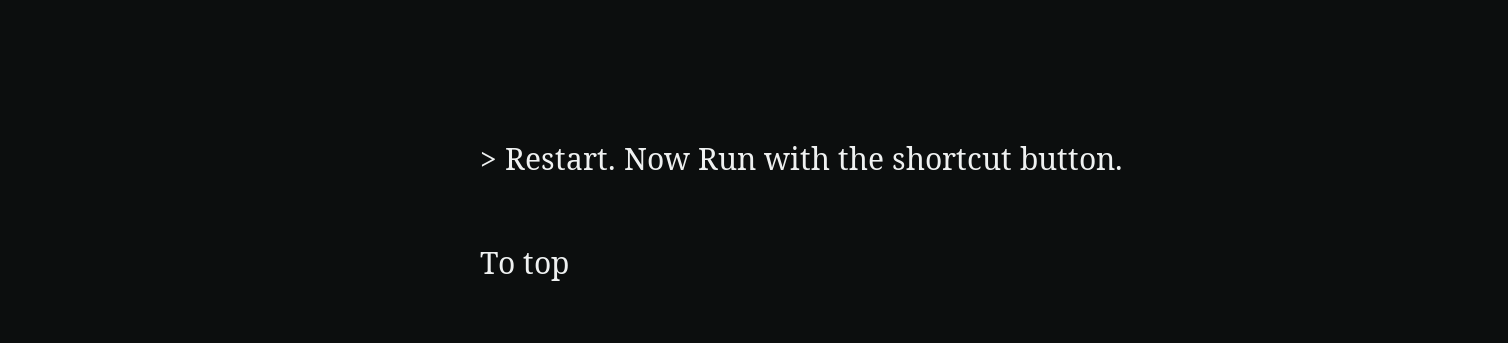> Restart. Now Run with the shortcut button.

To top